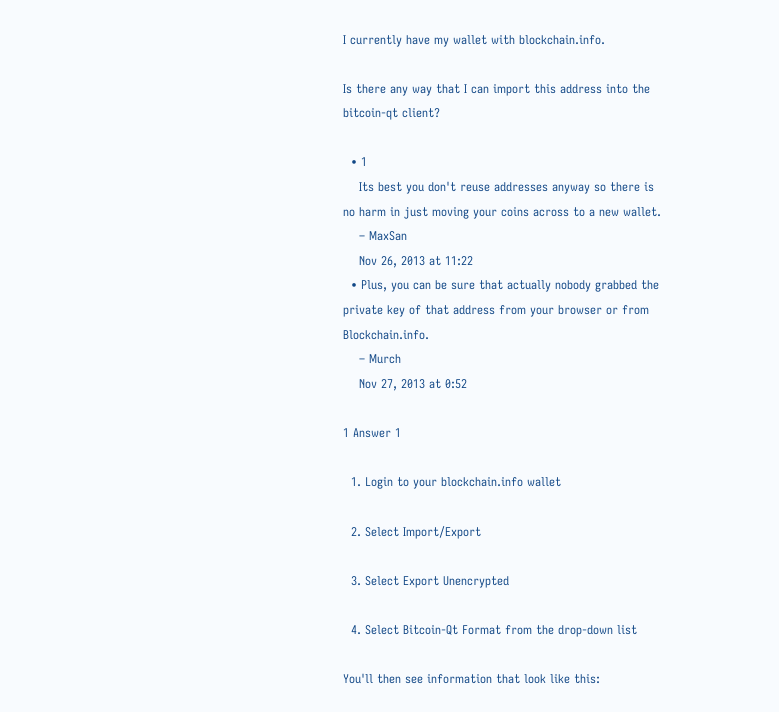I currently have my wallet with blockchain.info.

Is there any way that I can import this address into the bitcoin-qt client?

  • 1
    Its best you don't reuse addresses anyway so there is no harm in just moving your coins across to a new wallet.
    – MaxSan
    Nov 26, 2013 at 11:22
  • Plus, you can be sure that actually nobody grabbed the private key of that address from your browser or from Blockchain.info.
    – Murch
    Nov 27, 2013 at 0:52

1 Answer 1

  1. Login to your blockchain.info wallet

  2. Select Import/Export

  3. Select Export Unencrypted

  4. Select Bitcoin-Qt Format from the drop-down list

You'll then see information that look like this: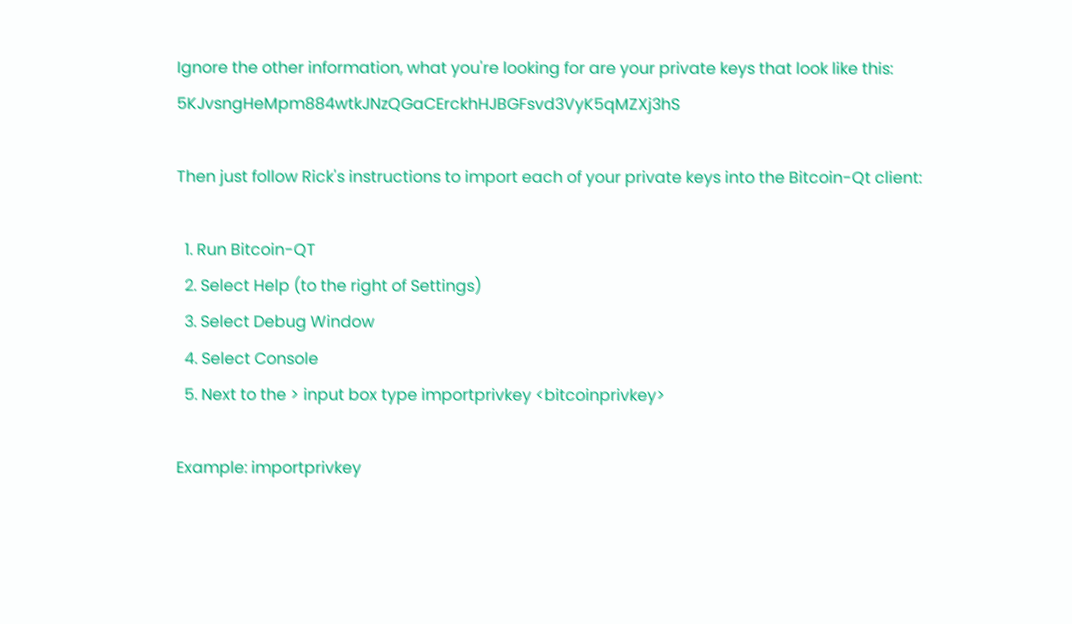Ignore the other information, what you're looking for are your private keys that look like this: 5KJvsngHeMpm884wtkJNzQGaCErckhHJBGFsvd3VyK5qMZXj3hS

Then just follow Rick's instructions to import each of your private keys into the Bitcoin-Qt client:

  1. Run Bitcoin-QT
  2. Select Help (to the right of Settings)
  3. Select Debug Window
  4. Select Console
  5. Next to the > input box type importprivkey <bitcoinprivkey>

Example: importprivkey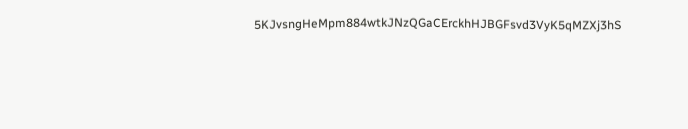5KJvsngHeMpm884wtkJNzQGaCErckhHJBGFsvd3VyK5qMZXj3hS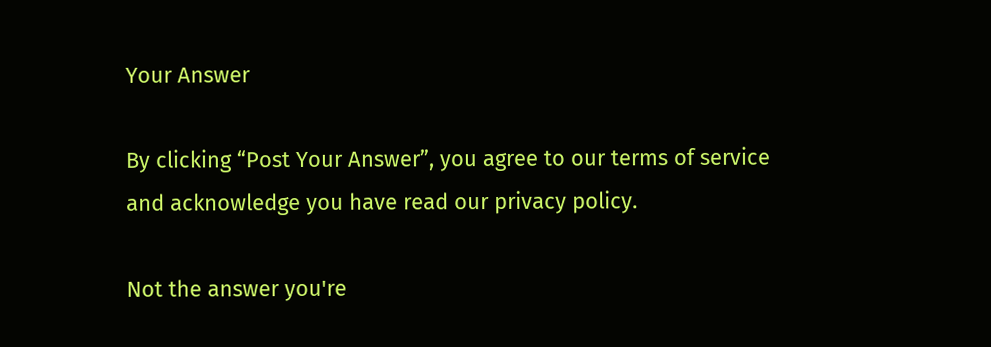Your Answer

By clicking “Post Your Answer”, you agree to our terms of service and acknowledge you have read our privacy policy.

Not the answer you're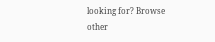looking for? Browse other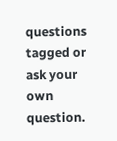questions tagged or ask your own question.